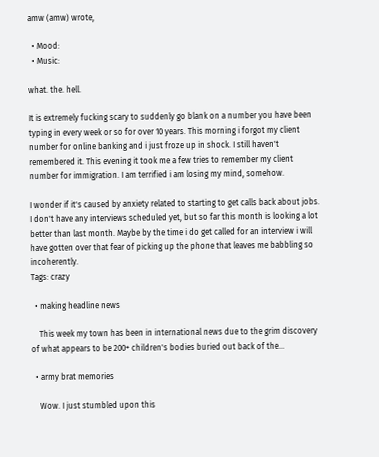amw (amw) wrote,

  • Mood:
  • Music:

what. the. hell.

It is extremely fucking scary to suddenly go blank on a number you have been typing in every week or so for over 10 years. This morning i forgot my client number for online banking and i just froze up in shock. I still haven't remembered it. This evening it took me a few tries to remember my client number for immigration. I am terrified i am losing my mind, somehow.

I wonder if it's caused by anxiety related to starting to get calls back about jobs. I don't have any interviews scheduled yet, but so far this month is looking a lot better than last month. Maybe by the time i do get called for an interview i will have gotten over that fear of picking up the phone that leaves me babbling so incoherently.
Tags: crazy

  • making headline news

    This week my town has been in international news due to the grim discovery of what appears to be 200+ children's bodies buried out back of the…

  • army brat memories

    Wow. I just stumbled upon this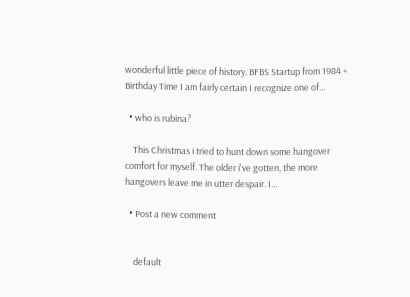wonderful little piece of history. BFBS Startup from 1984 + Birthday Time I am fairly certain I recognize one of…

  • who is rubina?

    This Christmas i tried to hunt down some hangover comfort for myself. The older i've gotten, the more hangovers leave me in utter despair. I…

  • Post a new comment


    default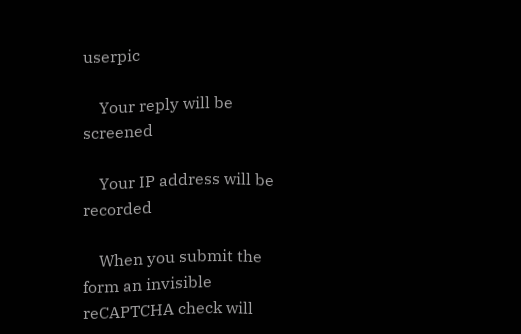userpic

    Your reply will be screened

    Your IP address will be recorded

    When you submit the form an invisible reCAPTCHA check will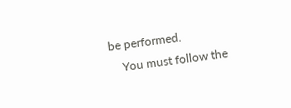be performed.
    You must follow the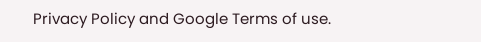Privacy Policy and Google Terms of use.